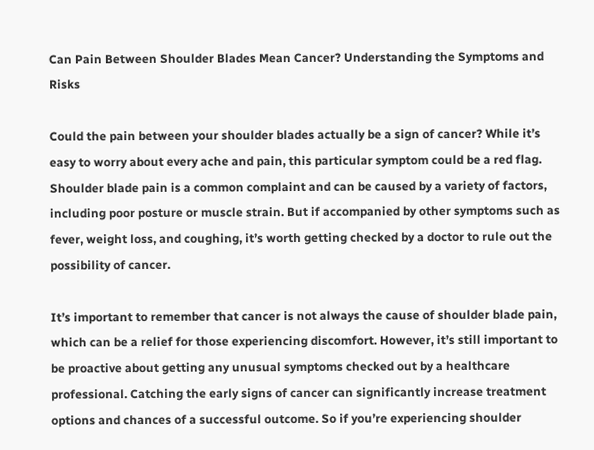Can Pain Between Shoulder Blades Mean Cancer? Understanding the Symptoms and Risks

Could the pain between your shoulder blades actually be a sign of cancer? While it’s easy to worry about every ache and pain, this particular symptom could be a red flag. Shoulder blade pain is a common complaint and can be caused by a variety of factors, including poor posture or muscle strain. But if accompanied by other symptoms such as fever, weight loss, and coughing, it’s worth getting checked by a doctor to rule out the possibility of cancer.

It’s important to remember that cancer is not always the cause of shoulder blade pain, which can be a relief for those experiencing discomfort. However, it’s still important to be proactive about getting any unusual symptoms checked out by a healthcare professional. Catching the early signs of cancer can significantly increase treatment options and chances of a successful outcome. So if you’re experiencing shoulder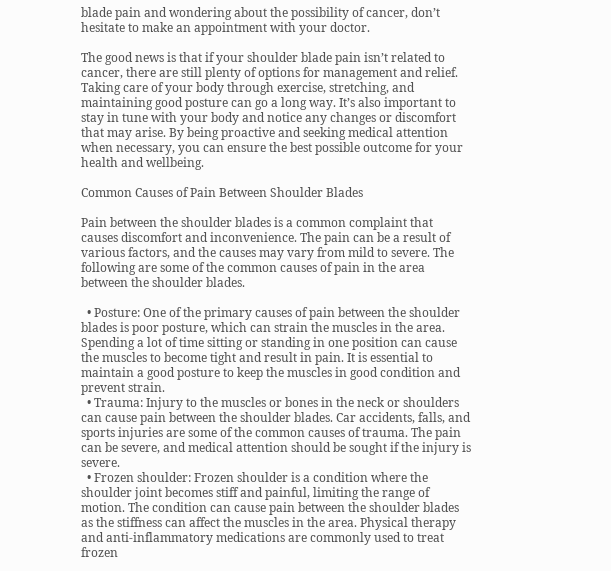blade pain and wondering about the possibility of cancer, don’t hesitate to make an appointment with your doctor.

The good news is that if your shoulder blade pain isn’t related to cancer, there are still plenty of options for management and relief. Taking care of your body through exercise, stretching, and maintaining good posture can go a long way. It’s also important to stay in tune with your body and notice any changes or discomfort that may arise. By being proactive and seeking medical attention when necessary, you can ensure the best possible outcome for your health and wellbeing.

Common Causes of Pain Between Shoulder Blades

Pain between the shoulder blades is a common complaint that causes discomfort and inconvenience. The pain can be a result of various factors, and the causes may vary from mild to severe. The following are some of the common causes of pain in the area between the shoulder blades.

  • Posture: One of the primary causes of pain between the shoulder blades is poor posture, which can strain the muscles in the area. Spending a lot of time sitting or standing in one position can cause the muscles to become tight and result in pain. It is essential to maintain a good posture to keep the muscles in good condition and prevent strain.
  • Trauma: Injury to the muscles or bones in the neck or shoulders can cause pain between the shoulder blades. Car accidents, falls, and sports injuries are some of the common causes of trauma. The pain can be severe, and medical attention should be sought if the injury is severe.
  • Frozen shoulder: Frozen shoulder is a condition where the shoulder joint becomes stiff and painful, limiting the range of motion. The condition can cause pain between the shoulder blades as the stiffness can affect the muscles in the area. Physical therapy and anti-inflammatory medications are commonly used to treat frozen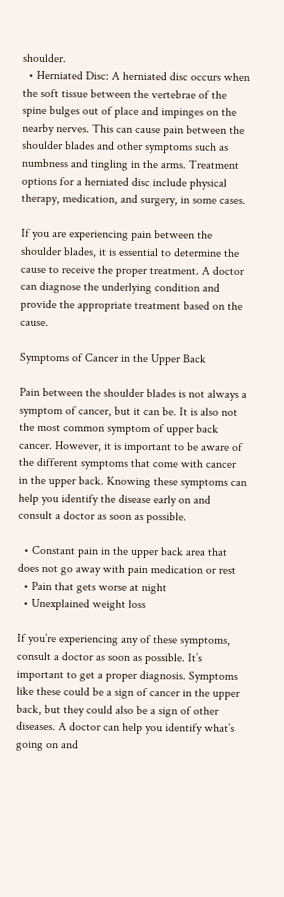shoulder.
  • Herniated Disc: A herniated disc occurs when the soft tissue between the vertebrae of the spine bulges out of place and impinges on the nearby nerves. This can cause pain between the shoulder blades and other symptoms such as numbness and tingling in the arms. Treatment options for a herniated disc include physical therapy, medication, and surgery, in some cases.

If you are experiencing pain between the shoulder blades, it is essential to determine the cause to receive the proper treatment. A doctor can diagnose the underlying condition and provide the appropriate treatment based on the cause.

Symptoms of Cancer in the Upper Back

Pain between the shoulder blades is not always a symptom of cancer, but it can be. It is also not the most common symptom of upper back cancer. However, it is important to be aware of the different symptoms that come with cancer in the upper back. Knowing these symptoms can help you identify the disease early on and consult a doctor as soon as possible.

  • Constant pain in the upper back area that does not go away with pain medication or rest
  • Pain that gets worse at night
  • Unexplained weight loss

If you’re experiencing any of these symptoms, consult a doctor as soon as possible. It’s important to get a proper diagnosis. Symptoms like these could be a sign of cancer in the upper back, but they could also be a sign of other diseases. A doctor can help you identify what’s going on and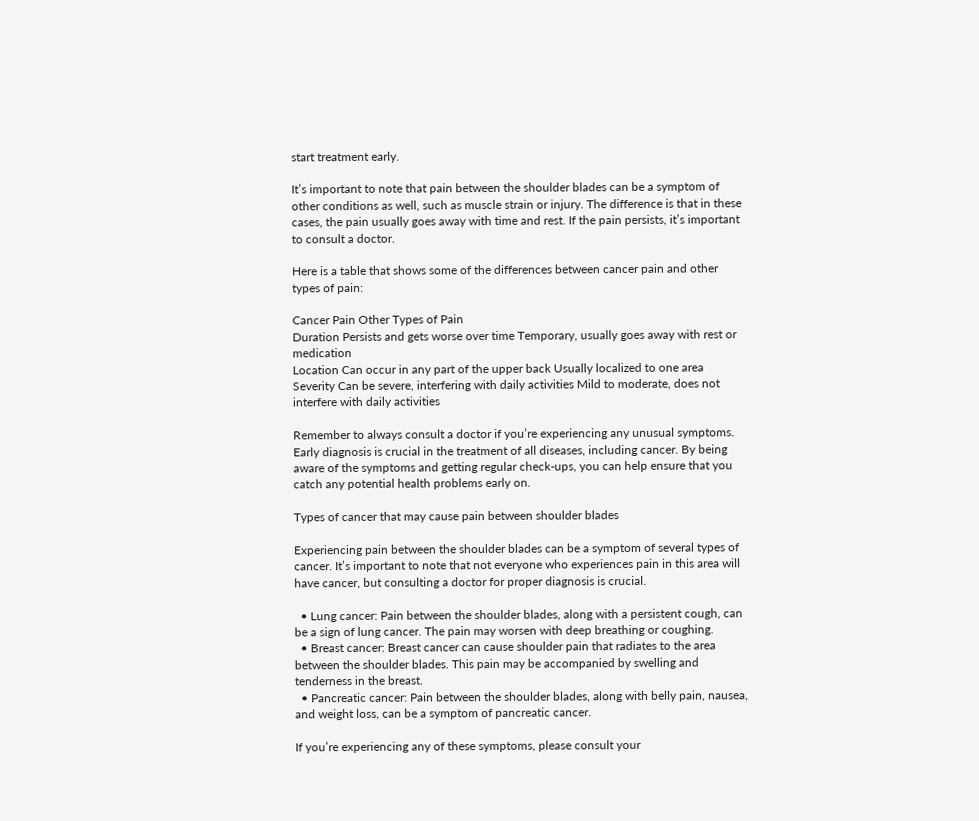start treatment early.

It’s important to note that pain between the shoulder blades can be a symptom of other conditions as well, such as muscle strain or injury. The difference is that in these cases, the pain usually goes away with time and rest. If the pain persists, it’s important to consult a doctor.

Here is a table that shows some of the differences between cancer pain and other types of pain:

Cancer Pain Other Types of Pain
Duration Persists and gets worse over time Temporary, usually goes away with rest or medication
Location Can occur in any part of the upper back Usually localized to one area
Severity Can be severe, interfering with daily activities Mild to moderate, does not interfere with daily activities

Remember to always consult a doctor if you’re experiencing any unusual symptoms. Early diagnosis is crucial in the treatment of all diseases, including cancer. By being aware of the symptoms and getting regular check-ups, you can help ensure that you catch any potential health problems early on.

Types of cancer that may cause pain between shoulder blades

Experiencing pain between the shoulder blades can be a symptom of several types of cancer. It’s important to note that not everyone who experiences pain in this area will have cancer, but consulting a doctor for proper diagnosis is crucial.

  • Lung cancer: Pain between the shoulder blades, along with a persistent cough, can be a sign of lung cancer. The pain may worsen with deep breathing or coughing.
  • Breast cancer: Breast cancer can cause shoulder pain that radiates to the area between the shoulder blades. This pain may be accompanied by swelling and tenderness in the breast.
  • Pancreatic cancer: Pain between the shoulder blades, along with belly pain, nausea, and weight loss, can be a symptom of pancreatic cancer.

If you’re experiencing any of these symptoms, please consult your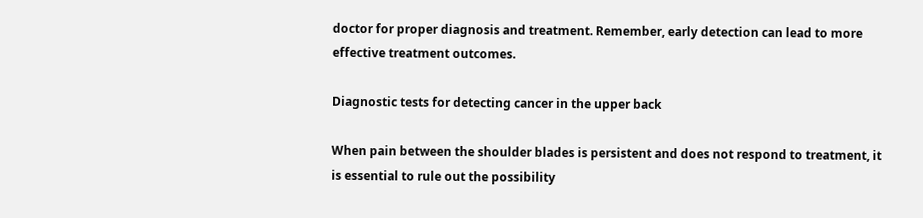doctor for proper diagnosis and treatment. Remember, early detection can lead to more effective treatment outcomes.

Diagnostic tests for detecting cancer in the upper back

When pain between the shoulder blades is persistent and does not respond to treatment, it is essential to rule out the possibility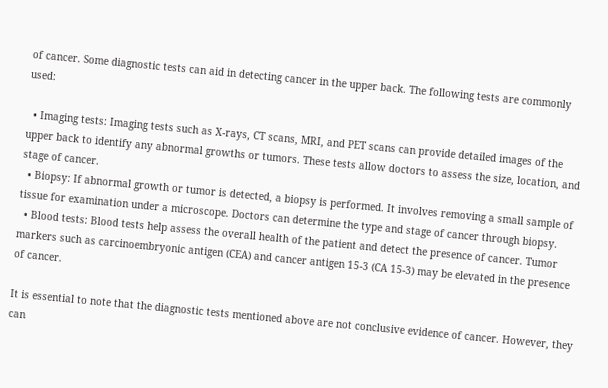of cancer. Some diagnostic tests can aid in detecting cancer in the upper back. The following tests are commonly used:

  • Imaging tests: Imaging tests such as X-rays, CT scans, MRI, and PET scans can provide detailed images of the upper back to identify any abnormal growths or tumors. These tests allow doctors to assess the size, location, and stage of cancer.
  • Biopsy: If abnormal growth or tumor is detected, a biopsy is performed. It involves removing a small sample of tissue for examination under a microscope. Doctors can determine the type and stage of cancer through biopsy.
  • Blood tests: Blood tests help assess the overall health of the patient and detect the presence of cancer. Tumor markers such as carcinoembryonic antigen (CEA) and cancer antigen 15-3 (CA 15-3) may be elevated in the presence of cancer.

It is essential to note that the diagnostic tests mentioned above are not conclusive evidence of cancer. However, they can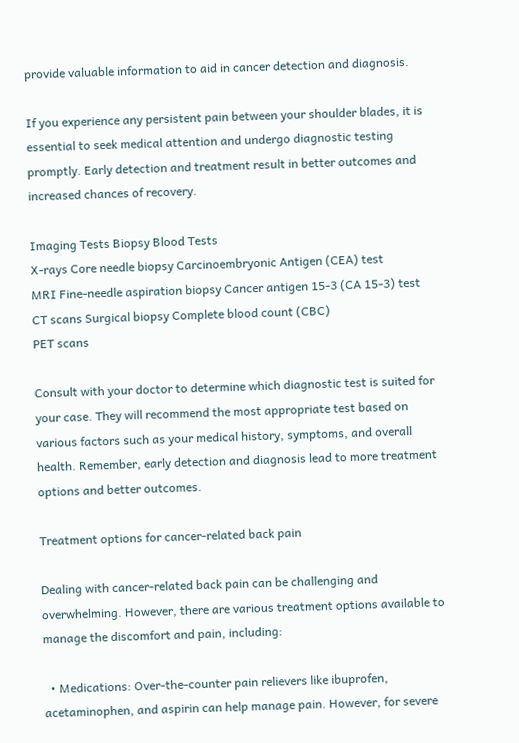provide valuable information to aid in cancer detection and diagnosis.

If you experience any persistent pain between your shoulder blades, it is essential to seek medical attention and undergo diagnostic testing promptly. Early detection and treatment result in better outcomes and increased chances of recovery.

Imaging Tests Biopsy Blood Tests
X-rays Core needle biopsy Carcinoembryonic Antigen (CEA) test
MRI Fine-needle aspiration biopsy Cancer antigen 15-3 (CA 15-3) test
CT scans Surgical biopsy Complete blood count (CBC)
PET scans

Consult with your doctor to determine which diagnostic test is suited for your case. They will recommend the most appropriate test based on various factors such as your medical history, symptoms, and overall health. Remember, early detection and diagnosis lead to more treatment options and better outcomes.

Treatment options for cancer-related back pain

Dealing with cancer-related back pain can be challenging and overwhelming. However, there are various treatment options available to manage the discomfort and pain, including:

  • Medications: Over-the-counter pain relievers like ibuprofen, acetaminophen, and aspirin can help manage pain. However, for severe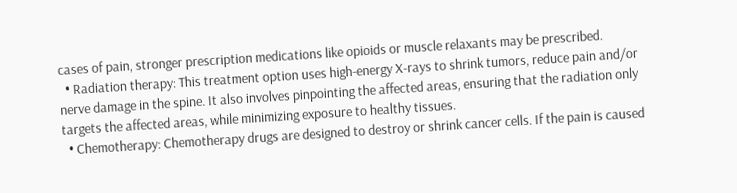cases of pain, stronger prescription medications like opioids or muscle relaxants may be prescribed.
  • Radiation therapy: This treatment option uses high-energy X-rays to shrink tumors, reduce pain and/or nerve damage in the spine. It also involves pinpointing the affected areas, ensuring that the radiation only targets the affected areas, while minimizing exposure to healthy tissues.
  • Chemotherapy: Chemotherapy drugs are designed to destroy or shrink cancer cells. If the pain is caused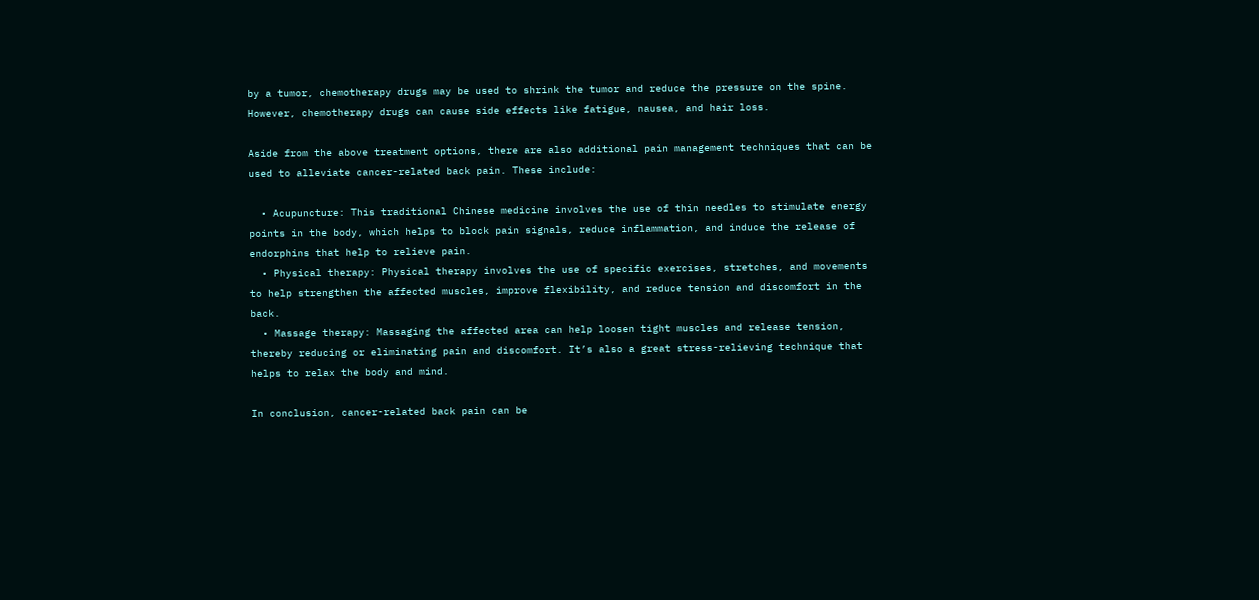by a tumor, chemotherapy drugs may be used to shrink the tumor and reduce the pressure on the spine. However, chemotherapy drugs can cause side effects like fatigue, nausea, and hair loss.

Aside from the above treatment options, there are also additional pain management techniques that can be used to alleviate cancer-related back pain. These include:

  • Acupuncture: This traditional Chinese medicine involves the use of thin needles to stimulate energy points in the body, which helps to block pain signals, reduce inflammation, and induce the release of endorphins that help to relieve pain.
  • Physical therapy: Physical therapy involves the use of specific exercises, stretches, and movements to help strengthen the affected muscles, improve flexibility, and reduce tension and discomfort in the back.
  • Massage therapy: Massaging the affected area can help loosen tight muscles and release tension, thereby reducing or eliminating pain and discomfort. It’s also a great stress-relieving technique that helps to relax the body and mind.

In conclusion, cancer-related back pain can be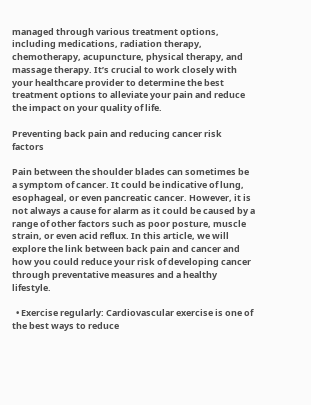managed through various treatment options, including medications, radiation therapy, chemotherapy, acupuncture, physical therapy, and massage therapy. It’s crucial to work closely with your healthcare provider to determine the best treatment options to alleviate your pain and reduce the impact on your quality of life.

Preventing back pain and reducing cancer risk factors

Pain between the shoulder blades can sometimes be a symptom of cancer. It could be indicative of lung, esophageal, or even pancreatic cancer. However, it is not always a cause for alarm as it could be caused by a range of other factors such as poor posture, muscle strain, or even acid reflux. In this article, we will explore the link between back pain and cancer and how you could reduce your risk of developing cancer through preventative measures and a healthy lifestyle.

  • Exercise regularly: Cardiovascular exercise is one of the best ways to reduce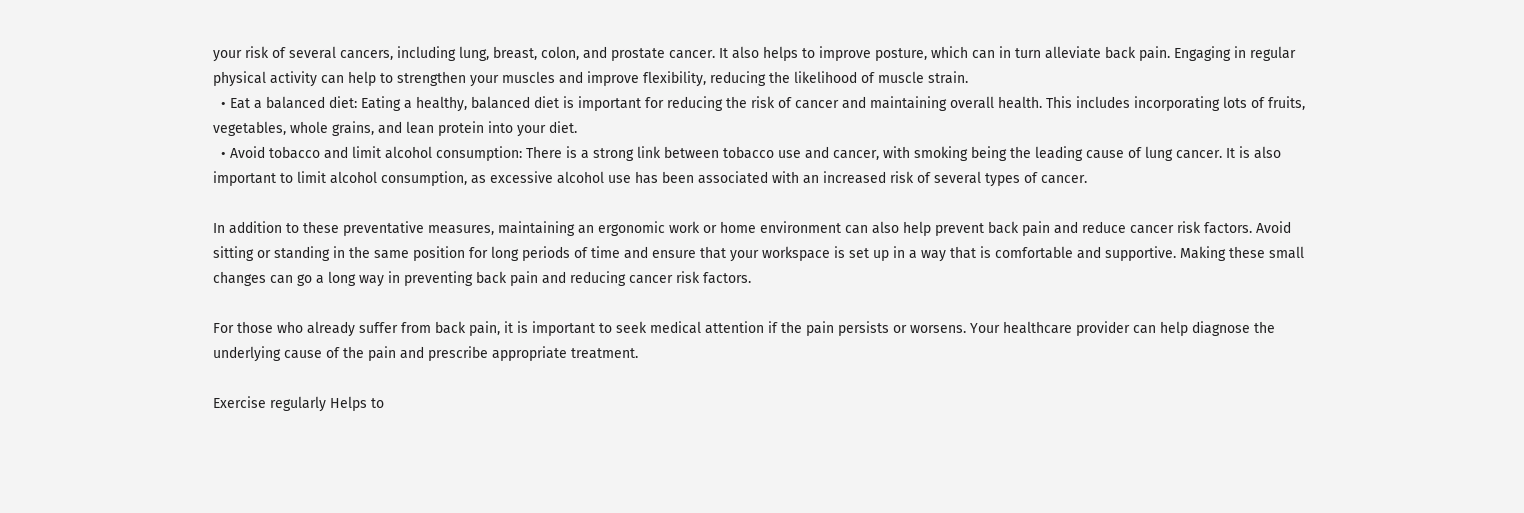your risk of several cancers, including lung, breast, colon, and prostate cancer. It also helps to improve posture, which can in turn alleviate back pain. Engaging in regular physical activity can help to strengthen your muscles and improve flexibility, reducing the likelihood of muscle strain.
  • Eat a balanced diet: Eating a healthy, balanced diet is important for reducing the risk of cancer and maintaining overall health. This includes incorporating lots of fruits, vegetables, whole grains, and lean protein into your diet.
  • Avoid tobacco and limit alcohol consumption: There is a strong link between tobacco use and cancer, with smoking being the leading cause of lung cancer. It is also important to limit alcohol consumption, as excessive alcohol use has been associated with an increased risk of several types of cancer.

In addition to these preventative measures, maintaining an ergonomic work or home environment can also help prevent back pain and reduce cancer risk factors. Avoid sitting or standing in the same position for long periods of time and ensure that your workspace is set up in a way that is comfortable and supportive. Making these small changes can go a long way in preventing back pain and reducing cancer risk factors.

For those who already suffer from back pain, it is important to seek medical attention if the pain persists or worsens. Your healthcare provider can help diagnose the underlying cause of the pain and prescribe appropriate treatment.

Exercise regularly Helps to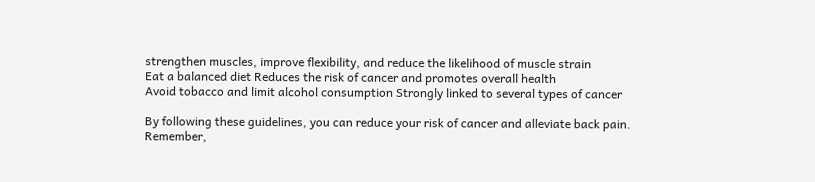strengthen muscles, improve flexibility, and reduce the likelihood of muscle strain
Eat a balanced diet Reduces the risk of cancer and promotes overall health
Avoid tobacco and limit alcohol consumption Strongly linked to several types of cancer

By following these guidelines, you can reduce your risk of cancer and alleviate back pain. Remember,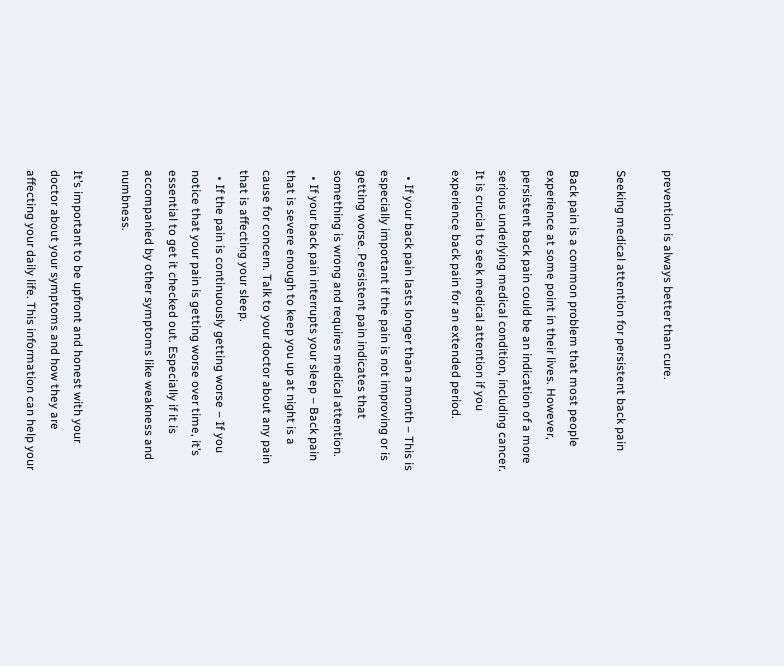prevention is always better than cure.

Seeking medical attention for persistent back pain

Back pain is a common problem that most people experience at some point in their lives. However, persistent back pain could be an indication of a more serious underlying medical condition, including cancer. It is crucial to seek medical attention if you experience back pain for an extended period.

  • If your back pain lasts longer than a month – This is especially important if the pain is not improving or is getting worse. Persistent pain indicates that something is wrong and requires medical attention.
  • If your back pain interrupts your sleep – Back pain that is severe enough to keep you up at night is a cause for concern. Talk to your doctor about any pain that is affecting your sleep.
  • If the pain is continuously getting worse – If you notice that your pain is getting worse over time, it’s essential to get it checked out. Especially if it is accompanied by other symptoms like weakness and numbness.

It’s important to be upfront and honest with your doctor about your symptoms and how they are affecting your daily life. This information can help your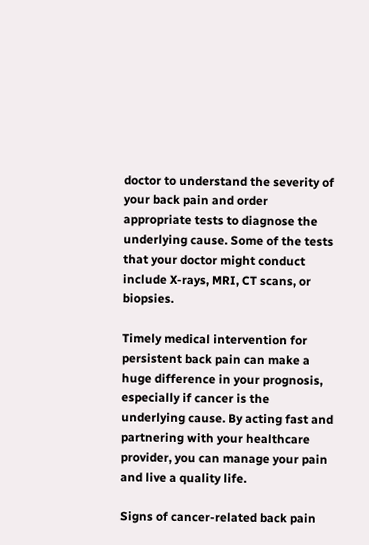doctor to understand the severity of your back pain and order appropriate tests to diagnose the underlying cause. Some of the tests that your doctor might conduct include X-rays, MRI, CT scans, or biopsies.

Timely medical intervention for persistent back pain can make a huge difference in your prognosis, especially if cancer is the underlying cause. By acting fast and partnering with your healthcare provider, you can manage your pain and live a quality life.

Signs of cancer-related back pain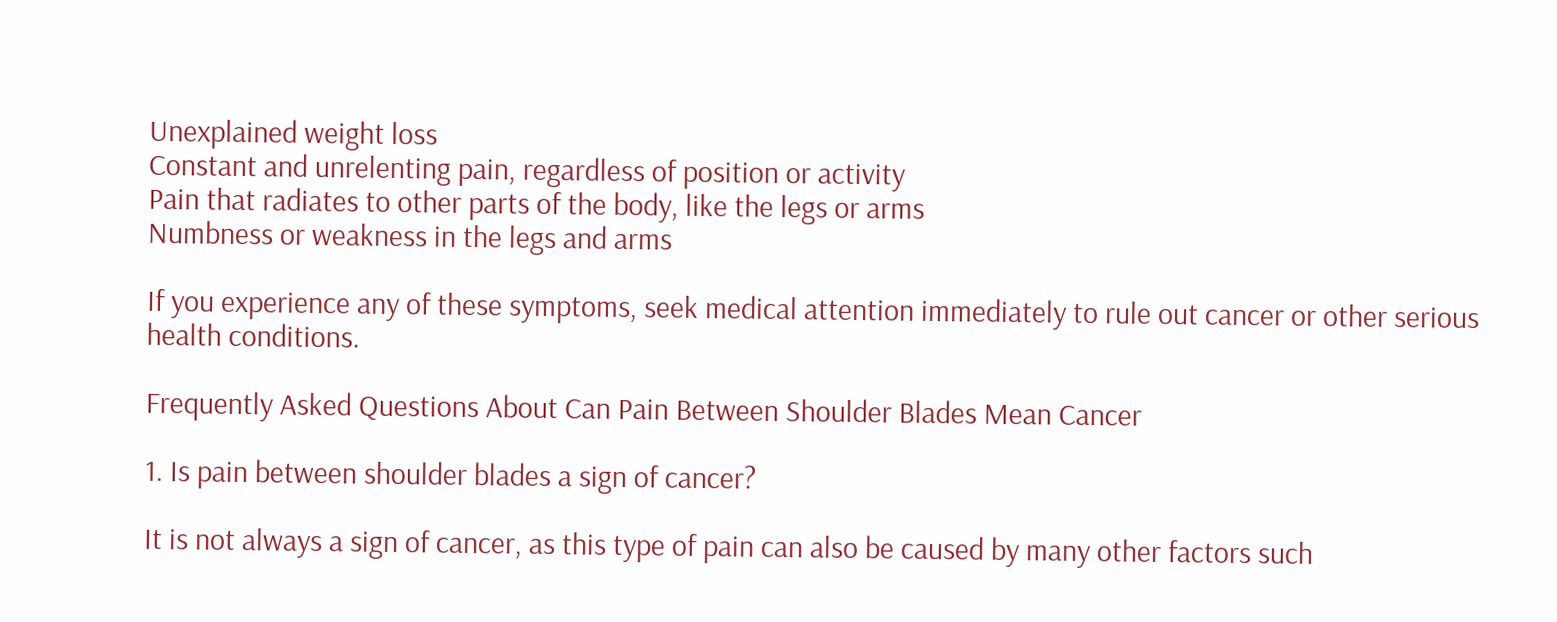Unexplained weight loss
Constant and unrelenting pain, regardless of position or activity
Pain that radiates to other parts of the body, like the legs or arms
Numbness or weakness in the legs and arms

If you experience any of these symptoms, seek medical attention immediately to rule out cancer or other serious health conditions.

Frequently Asked Questions About Can Pain Between Shoulder Blades Mean Cancer

1. Is pain between shoulder blades a sign of cancer?

It is not always a sign of cancer, as this type of pain can also be caused by many other factors such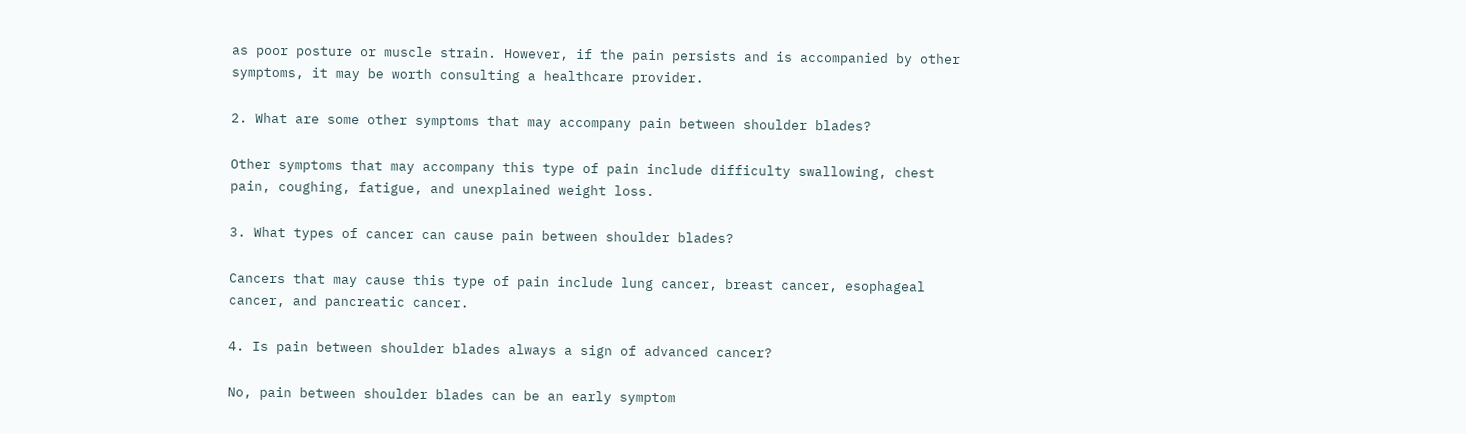as poor posture or muscle strain. However, if the pain persists and is accompanied by other symptoms, it may be worth consulting a healthcare provider.

2. What are some other symptoms that may accompany pain between shoulder blades?

Other symptoms that may accompany this type of pain include difficulty swallowing, chest pain, coughing, fatigue, and unexplained weight loss.

3. What types of cancer can cause pain between shoulder blades?

Cancers that may cause this type of pain include lung cancer, breast cancer, esophageal cancer, and pancreatic cancer.

4. Is pain between shoulder blades always a sign of advanced cancer?

No, pain between shoulder blades can be an early symptom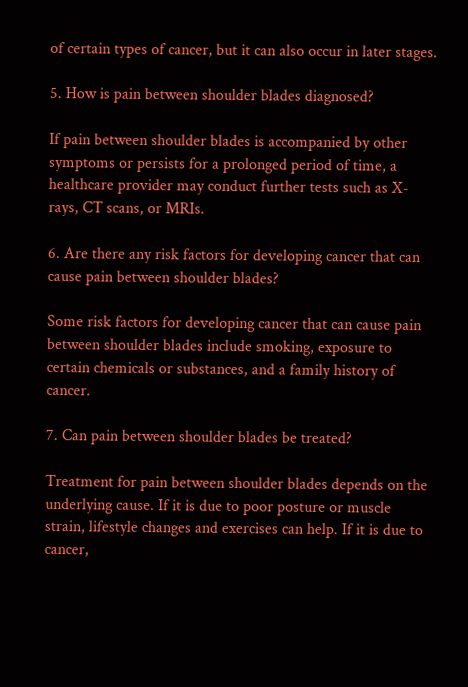of certain types of cancer, but it can also occur in later stages.

5. How is pain between shoulder blades diagnosed?

If pain between shoulder blades is accompanied by other symptoms or persists for a prolonged period of time, a healthcare provider may conduct further tests such as X-rays, CT scans, or MRIs.

6. Are there any risk factors for developing cancer that can cause pain between shoulder blades?

Some risk factors for developing cancer that can cause pain between shoulder blades include smoking, exposure to certain chemicals or substances, and a family history of cancer.

7. Can pain between shoulder blades be treated?

Treatment for pain between shoulder blades depends on the underlying cause. If it is due to poor posture or muscle strain, lifestyle changes and exercises can help. If it is due to cancer,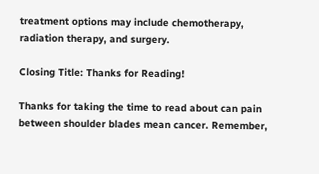treatment options may include chemotherapy, radiation therapy, and surgery.

Closing Title: Thanks for Reading!

Thanks for taking the time to read about can pain between shoulder blades mean cancer. Remember,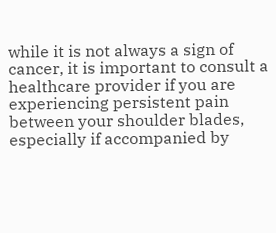while it is not always a sign of cancer, it is important to consult a healthcare provider if you are experiencing persistent pain between your shoulder blades, especially if accompanied by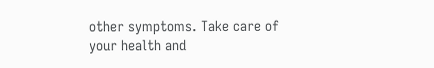other symptoms. Take care of your health and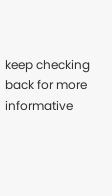keep checking back for more informative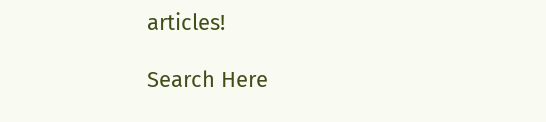articles!

Search Here